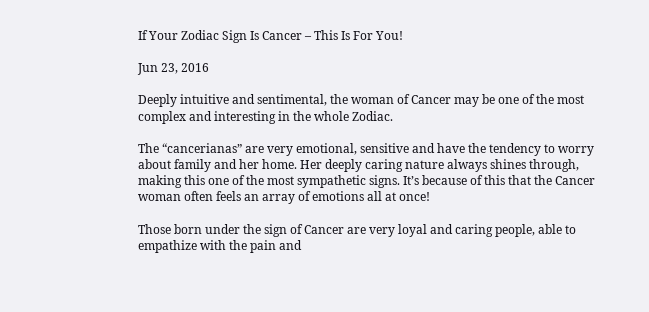If Your Zodiac Sign Is Cancer – This Is For You!

Jun 23, 2016

Deeply intuitive and sentimental, the woman of Cancer may be one of the most complex and interesting in the whole Zodiac.

The “cancerianas” are very emotional, sensitive and have the tendency to worry about family and her home. Her deeply caring nature always shines through, making this one of the most sympathetic signs. It’s because of this that the Cancer woman often feels an array of emotions all at once!

Those born under the sign of Cancer are very loyal and caring people, able to empathize with the pain and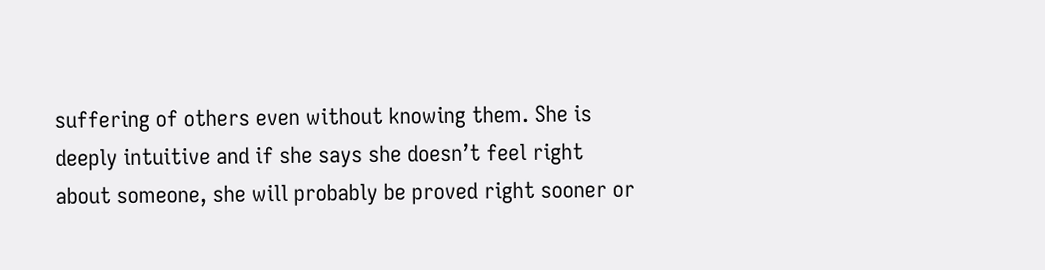suffering of others even without knowing them. She is deeply intuitive and if she says she doesn’t feel right about someone, she will probably be proved right sooner or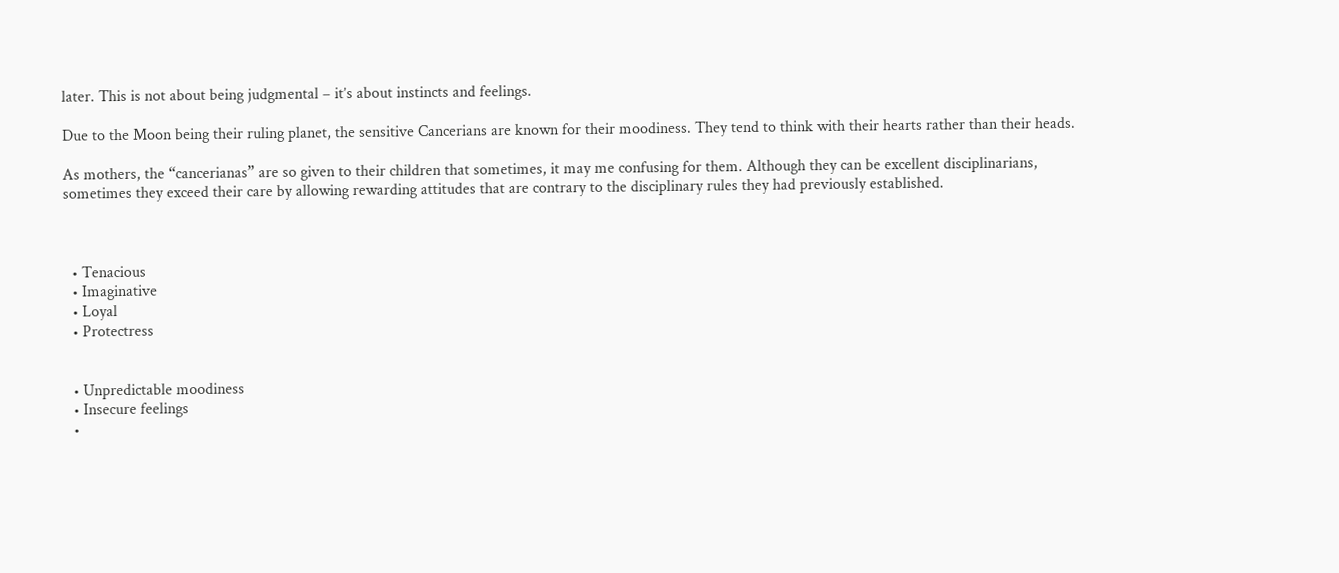later. This is not about being judgmental – it’s about instincts and feelings.

Due to the Moon being their ruling planet, the sensitive Cancerians are known for their moodiness. They tend to think with their hearts rather than their heads.

As mothers, the “cancerianas” are so given to their children that sometimes, it may me confusing for them. Although they can be excellent disciplinarians, sometimes they exceed their care by allowing rewarding attitudes that are contrary to the disciplinary rules they had previously established.



  • Tenacious
  • Imaginative
  • Loyal
  • Protectress


  • Unpredictable moodiness
  • Insecure feelings
  •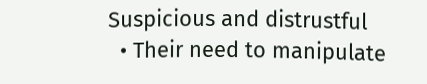Suspicious and distrustful
  • Their need to manipulate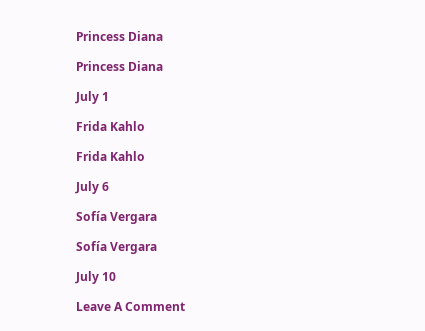Princess Diana

Princess Diana

July 1

Frida Kahlo

Frida Kahlo

July 6

Sofía Vergara

Sofía Vergara

July 10

Leave A Comment